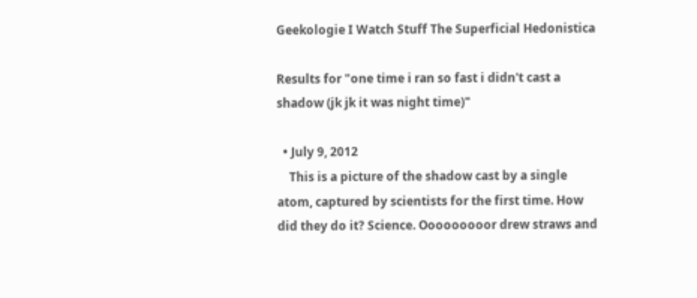Geekologie I Watch Stuff The Superficial Hedonistica

Results for "one time i ran so fast i didn't cast a shadow (jk jk it was night time)"

  • July 9, 2012
    This is a picture of the shadow cast by a single atom, captured by scientists for the first time. How did they do it? Science. Ooooooooor drew straws and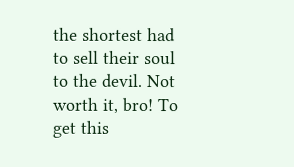the shortest had to sell their soul to the devil. Not worth it, bro! To get this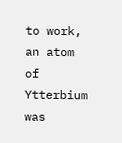to work, an atom of Ytterbium was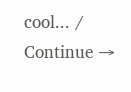cool... / Continue →